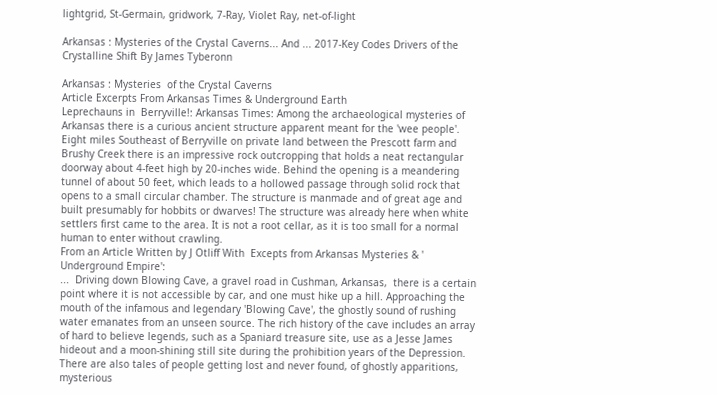lightgrid, St-Germain, gridwork, 7-Ray, Violet Ray, net-of-light

Arkansas : Mysteries of the Crystal Caverns... And ... 2017-Key Codes Drivers of the Crystalline Shift By James Tyberonn

Arkansas : Mysteries  of the Crystal Caverns
Article Excerpts From Arkansas Times & Underground Earth
Leprechauns in  Berryville!: Arkansas Times: Among the archaeological mysteries of Arkansas there is a curious ancient structure apparent meant for the 'wee people'. Eight miles Southeast of Berryville on private land between the Prescott farm and Brushy Creek there is an impressive rock outcropping that holds a neat rectangular doorway about 4-feet high by 20-inches wide. Behind the opening is a meandering tunnel of about 50 feet, which leads to a hollowed passage through solid rock that opens to a small circular chamber. The structure is manmade and of great age and built presumably for hobbits or dwarves! The structure was already here when white settlers first came to the area. It is not a root cellar, as it is too small for a normal human to enter without crawling.
From an Article Written by J Otliff With  Excepts from Arkansas Mysteries & ' Underground Empire':
...  Driving down Blowing Cave, a gravel road in Cushman, Arkansas,  there is a certain point where it is not accessible by car, and one must hike up a hill. Approaching the mouth of the infamous and legendary 'Blowing Cave', the ghostly sound of rushing water emanates from an unseen source. The rich history of the cave includes an array of hard to believe legends, such as a Spaniard treasure site, use as a Jesse James hideout and a moon-shining still site during the prohibition years of the Depression. There are also tales of people getting lost and never found, of ghostly apparitions, mysterious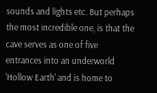sounds and lights etc. But perhaps the most incredible one, is that the cave serves as one of five entrances into an underworld 'Hollow Earth' and is home to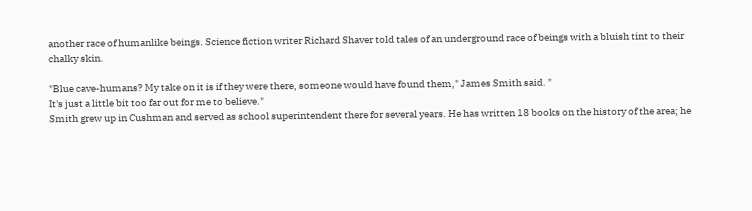another race of humanlike beings. Science fiction writer Richard Shaver told tales of an underground race of beings with a bluish tint to their chalky skin.

"Blue cave-humans? My take on it is if they were there, someone would have found them," James Smith said. "
It's just a little bit too far out for me to believe."
Smith grew up in Cushman and served as school superintendent there for several years. He has written 18 books on the history of the area; he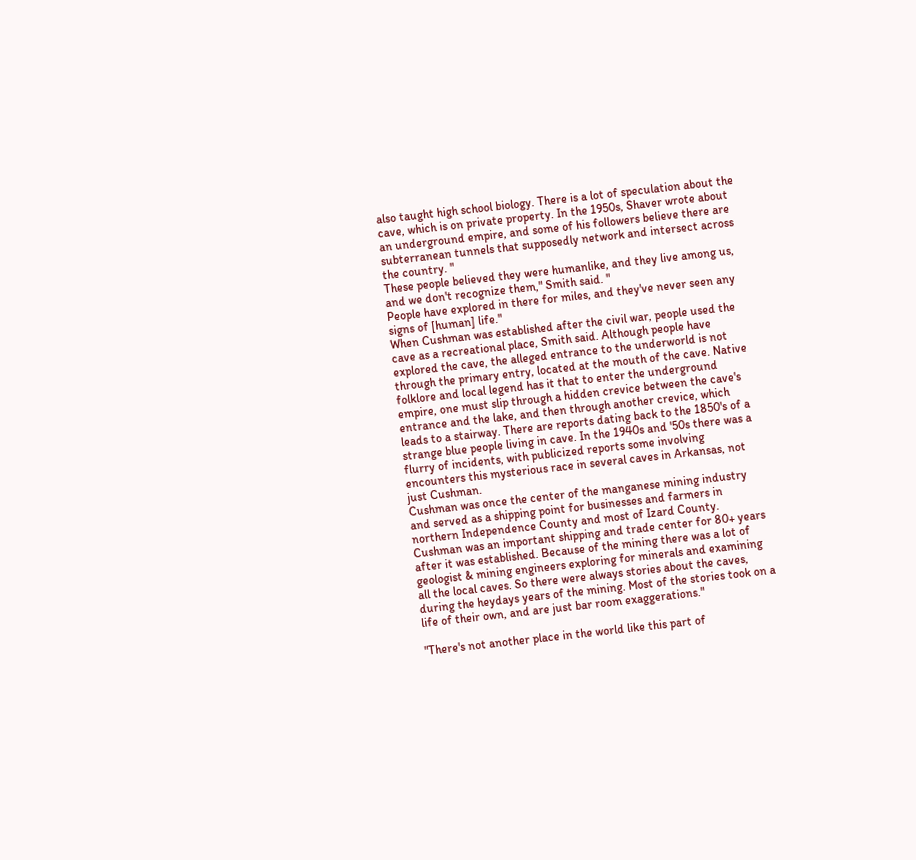also taught high school biology. There is a lot of speculation about the cave, which is on private property. In the 1950s, Shaver wrote about an underground empire, and some of his followers believe there are subterranean tunnels that supposedly network and intersect across the country. "
These people believed they were humanlike, and they live among us, and we don't recognize them," Smith said. "
People have explored in there for miles, and they've never seen any signs of [human] life."
When Cushman was established after the civil war, people used the cave as a recreational place, Smith said. Although people have explored the cave, the alleged entrance to the underworld is not through the primary entry, located at the mouth of the cave. Native folklore and local legend has it that to enter the underground empire, one must slip through a hidden crevice between the cave's entrance and the lake, and then through another crevice, which leads to a stairway. There are reports dating back to the 1850's of a strange blue people living in cave. In the 1940s and '50s there was a flurry of incidents, with publicized reports some involving encounters this mysterious race in several caves in Arkansas, not just Cushman.
Cushman was once the center of the manganese mining industry and served as a shipping point for businesses and farmers in northern Independence County and most of Izard County. Cushman was an important shipping and trade center for 80+ years after it was established. Because of the mining there was a lot of geologist & mining engineers exploring for minerals and examining all the local caves. So there were always stories about the caves, during the heydays years of the mining. Most of the stories took on a life of their own, and are just bar room exaggerations."

"There's not another place in the world like this part of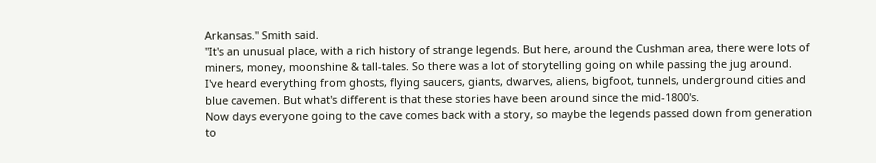Arkansas." Smith said.
"It's an unusual place, with a rich history of strange legends. But here, around the Cushman area, there were lots of miners, money, moonshine & tall-tales. So there was a lot of storytelling going on while passing the jug around. I've heard everything from ghosts, flying saucers, giants, dwarves, aliens, bigfoot, tunnels, underground cities and blue cavemen. But what's different is that these stories have been around since the mid-1800's.
Now days everyone going to the cave comes back with a story, so maybe the legends passed down from generation to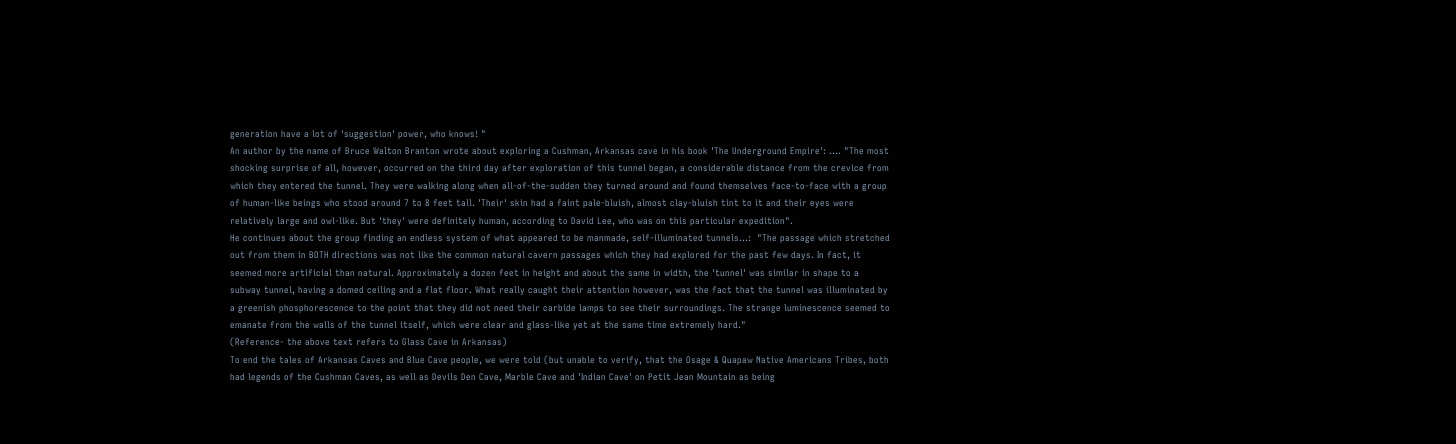generation have a lot of 'suggestion' power, who knows! "
An author by the name of Bruce Walton Branton wrote about exploring a Cushman, Arkansas cave in his book 'The Underground Empire': .... "The most shocking surprise of all, however, occurred on the third day after exploration of this tunnel began, a considerable distance from the crevice from which they entered the tunnel. They were walking along when all-of-the-sudden they turned around and found themselves face-to-face with a group of human-like beings who stood around 7 to 8 feet tall. 'Their' skin had a faint pale-bluish, almost clay-bluish tint to it and their eyes were relatively large and owl-like. But 'they' were definitely human, according to David Lee, who was on this particular expedition".
He continues about the group finding an endless system of what appeared to be manmade, self-illuminated tunnels...:  "The passage which stretched out from them in BOTH directions was not like the common natural cavern passages which they had explored for the past few days. In fact, it seemed more artificial than natural. Approximately a dozen feet in height and about the same in width, the 'tunnel' was similar in shape to a subway tunnel, having a domed ceiling and a flat floor. What really caught their attention however, was the fact that the tunnel was illuminated by a greenish phosphorescence to the point that they did not need their carbide lamps to see their surroundings. The strange luminescence seemed to emanate from the walls of the tunnel itself, which were clear and glass-like yet at the same time extremely hard."
(Reference- the above text refers to Glass Cave in Arkansas)
To end the tales of Arkansas Caves and Blue Cave people, we were told (but unable to verify, that the Osage & Quapaw Native Americans Tribes, both had legends of the Cushman Caves, as well as Devils Den Cave, Marble Cave and 'Indian Cave' on Petit Jean Mountain as being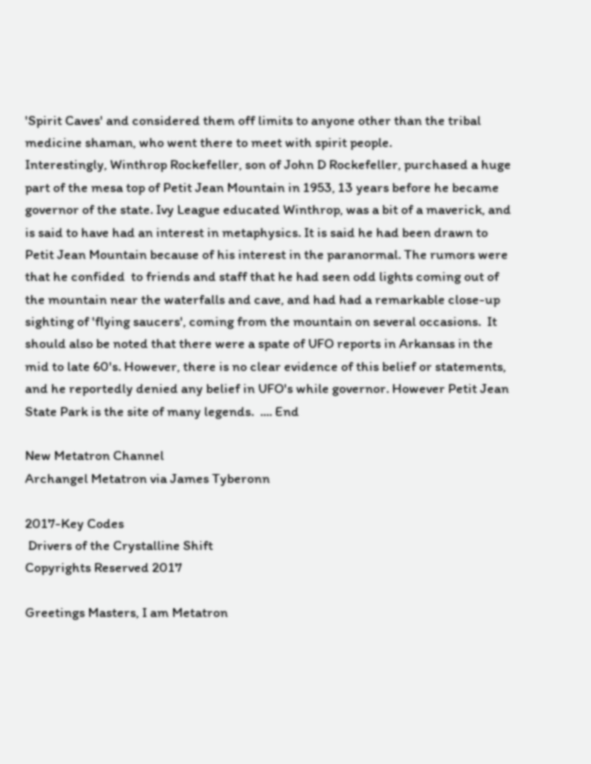'Spirit Caves' and considered them off limits to anyone other than the tribal medicine shaman, who went there to meet with spirit people.
Interestingly, Winthrop Rockefeller, son of John D Rockefeller, purchased a huge part of the mesa top of Petit Jean Mountain in 1953, 13 years before he became governor of the state. Ivy League educated Winthrop, was a bit of a maverick, and is said to have had an interest in metaphysics. It is said he had been drawn to Petit Jean Mountain because of his interest in the paranormal. The rumors were that he confided  to friends and staff that he had seen odd lights coming out of the mountain near the waterfalls and cave, and had had a remarkable close-up sighting of 'flying saucers', coming from the mountain on several occasions.  It should also be noted that there were a spate of UFO reports in Arkansas in the mid to late 60's. However, there is no clear evidence of this belief or statements, and he reportedly denied any belief in UFO's while governor. However Petit Jean State Park is the site of many legends.  .... End

New Metatron Channel
Archangel Metatron via James Tyberonn

2017-Key Codes
 Drivers of the Crystalline Shift
Copyrights Reserved 2017

Greetings Masters, I am Metatron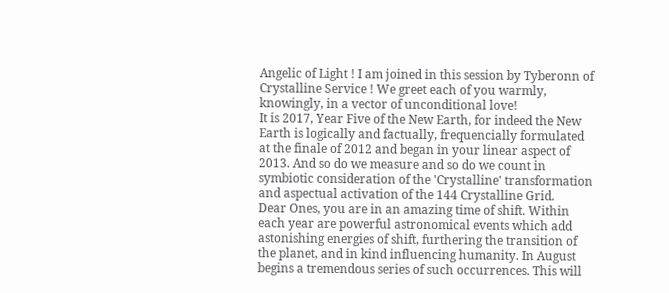Angelic of Light ! I am joined in this session by Tyberonn of Crystalline Service ! We greet each of you warmly, knowingly, in a vector of unconditional love!
It is 2017, Year Five of the New Earth, for indeed the New Earth is logically and factually, frequencially formulated at the finale of 2012 and began in your linear aspect of 2013. And so do we measure and so do we count in symbiotic consideration of the 'Crystalline' transformation and aspectual activation of the 144 Crystalline Grid.
Dear Ones, you are in an amazing time of shift. Within each year are powerful astronomical events which add astonishing energies of shift, furthering the transition of the planet, and in kind influencing humanity. In August begins a tremendous series of such occurrences. This will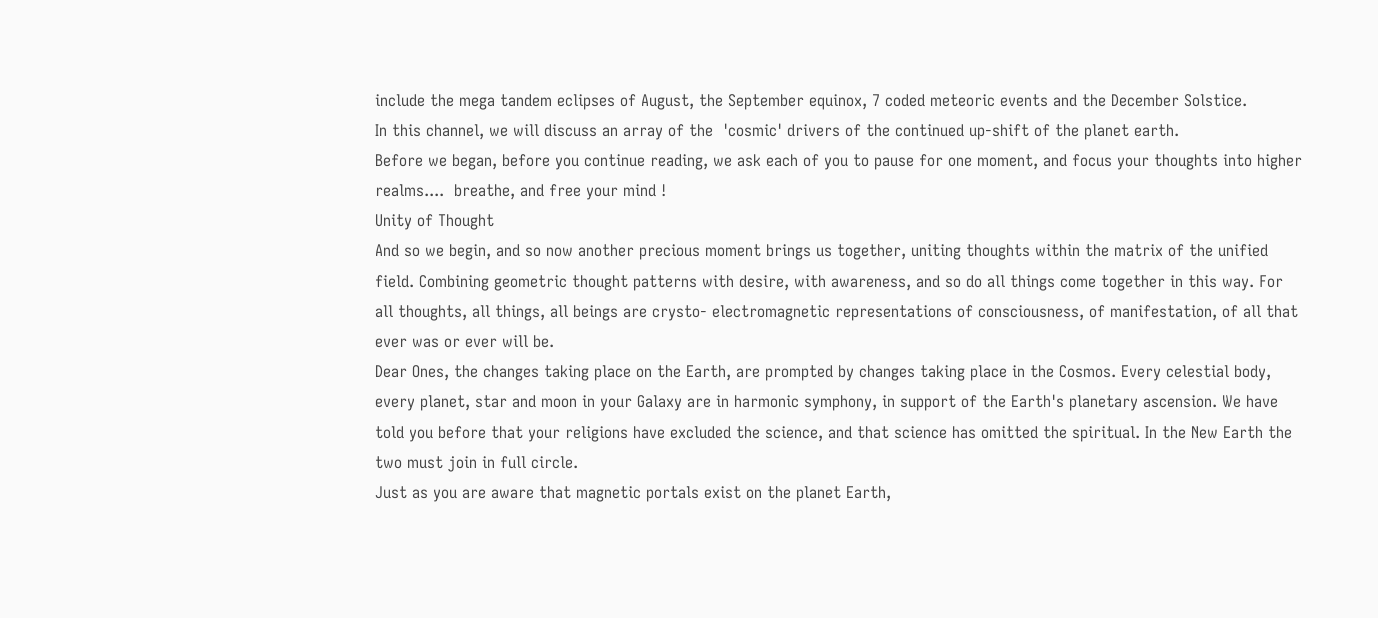include the mega tandem eclipses of August, the September equinox, 7 coded meteoric events and the December Solstice.
In this channel, we will discuss an array of the  'cosmic' drivers of the continued up-shift of the planet earth.
Before we began, before you continue reading, we ask each of you to pause for one moment, and focus your thoughts into higher realms....  breathe, and free your mind !
Unity of Thought
And so we begin, and so now another precious moment brings us together, uniting thoughts within the matrix of the unified field. Combining geometric thought patterns with desire, with awareness, and so do all things come together in this way. For all thoughts, all things, all beings are crysto- electromagnetic representations of consciousness, of manifestation, of all that ever was or ever will be.
Dear Ones, the changes taking place on the Earth, are prompted by changes taking place in the Cosmos. Every celestial body, every planet, star and moon in your Galaxy are in harmonic symphony, in support of the Earth's planetary ascension. We have told you before that your religions have excluded the science, and that science has omitted the spiritual. In the New Earth the two must join in full circle.
Just as you are aware that magnetic portals exist on the planet Earth,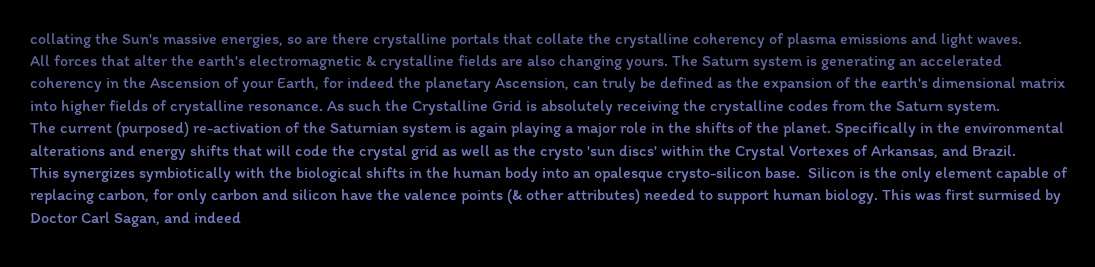collating the Sun's massive energies, so are there crystalline portals that collate the crystalline coherency of plasma emissions and light waves.
All forces that alter the earth's electromagnetic & crystalline fields are also changing yours. The Saturn system is generating an accelerated coherency in the Ascension of your Earth, for indeed the planetary Ascension, can truly be defined as the expansion of the earth's dimensional matrix into higher fields of crystalline resonance. As such the Crystalline Grid is absolutely receiving the crystalline codes from the Saturn system.
The current (purposed) re-activation of the Saturnian system is again playing a major role in the shifts of the planet. Specifically in the environmental alterations and energy shifts that will code the crystal grid as well as the crysto 'sun discs' within the Crystal Vortexes of Arkansas, and Brazil.
This synergizes symbiotically with the biological shifts in the human body into an opalesque crysto-silicon base.  Silicon is the only element capable of replacing carbon, for only carbon and silicon have the valence points (& other attributes) needed to support human biology. This was first surmised by Doctor Carl Sagan, and indeed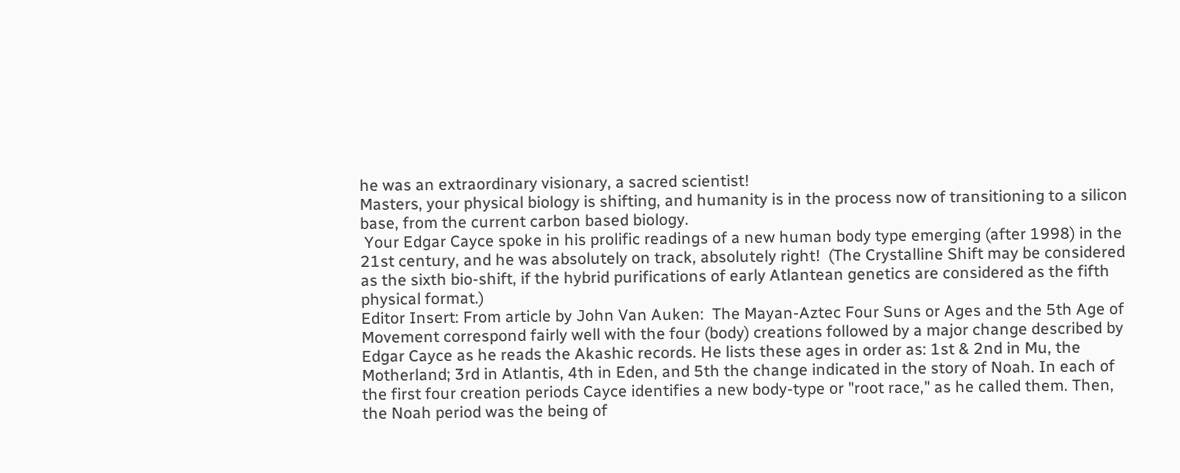he was an extraordinary visionary, a sacred scientist!
Masters, your physical biology is shifting, and humanity is in the process now of transitioning to a silicon base, from the current carbon based biology.
 Your Edgar Cayce spoke in his prolific readings of a new human body type emerging (after 1998) in the 21st century, and he was absolutely on track, absolutely right!  (The Crystalline Shift may be considered as the sixth bio-shift, if the hybrid purifications of early Atlantean genetics are considered as the fifth physical format.)
Editor Insert: From article by John Van Auken:  The Mayan-Aztec Four Suns or Ages and the 5th Age of Movement correspond fairly well with the four (body) creations followed by a major change described by Edgar Cayce as he reads the Akashic records. He lists these ages in order as: 1st & 2nd in Mu, the Motherland; 3rd in Atlantis, 4th in Eden, and 5th the change indicated in the story of Noah. In each of the first four creation periods Cayce identifies a new body-type or "root race," as he called them. Then, the Noah period was the being of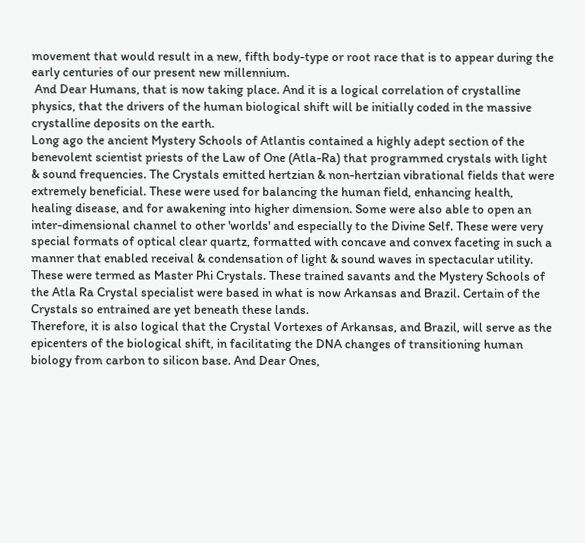movement that would result in a new, fifth body-type or root race that is to appear during the early centuries of our present new millennium.
 And Dear Humans, that is now taking place. And it is a logical correlation of crystalline physics, that the drivers of the human biological shift will be initially coded in the massive crystalline deposits on the earth.
Long ago the ancient Mystery Schools of Atlantis contained a highly adept section of the benevolent scientist priests of the Law of One (Atla-Ra) that programmed crystals with light & sound frequencies. The Crystals emitted hertzian & non-hertzian vibrational fields that were extremely beneficial. These were used for balancing the human field, enhancing health, healing disease, and for awakening into higher dimension. Some were also able to open an inter-dimensional channel to other 'worlds' and especially to the Divine Self. These were very special formats of optical clear quartz, formatted with concave and convex faceting in such a manner that enabled receival & condensation of light & sound waves in spectacular utility.
These were termed as Master Phi Crystals. These trained savants and the Mystery Schools of the Atla Ra Crystal specialist were based in what is now Arkansas and Brazil. Certain of the Crystals so entrained are yet beneath these lands.
Therefore, it is also logical that the Crystal Vortexes of Arkansas, and Brazil, will serve as the epicenters of the biological shift, in facilitating the DNA changes of transitioning human biology from carbon to silicon base. And Dear Ones,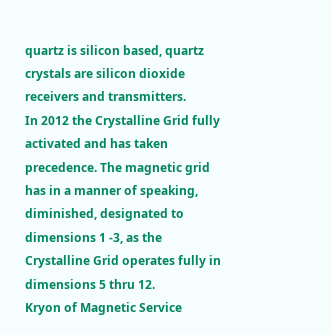quartz is silicon based, quartz crystals are silicon dioxide receivers and transmitters.
In 2012 the Crystalline Grid fully activated and has taken precedence. The magnetic grid has in a manner of speaking, diminished, designated to dimensions 1 -3, as the Crystalline Grid operates fully in dimensions 5 thru 12.
Kryon of Magnetic Service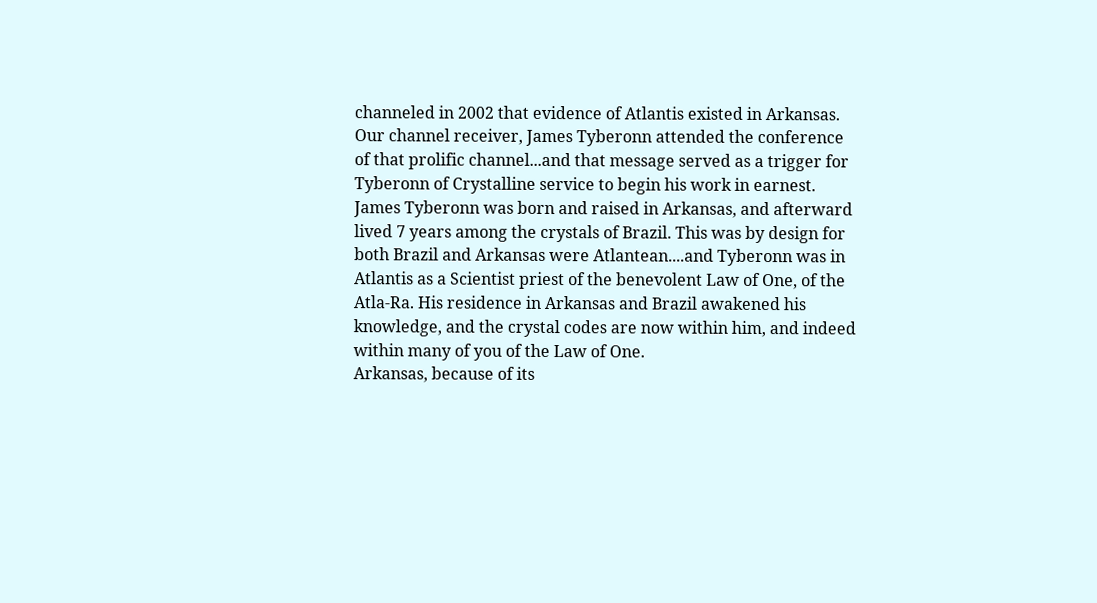channeled in 2002 that evidence of Atlantis existed in Arkansas. Our channel receiver, James Tyberonn attended the conference of that prolific channel...and that message served as a trigger for Tyberonn of Crystalline service to begin his work in earnest. James Tyberonn was born and raised in Arkansas, and afterward lived 7 years among the crystals of Brazil. This was by design for both Brazil and Arkansas were Atlantean....and Tyberonn was in Atlantis as a Scientist priest of the benevolent Law of One, of the Atla-Ra. His residence in Arkansas and Brazil awakened his knowledge, and the crystal codes are now within him, and indeed within many of you of the Law of One.
Arkansas, because of its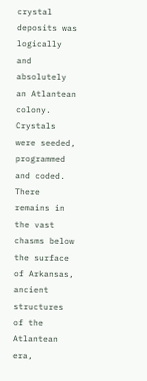crystal deposits was logically and absolutely an Atlantean colony. Crystals were seeded, programmed and coded. There remains in the vast chasms below the surface of Arkansas, ancient structures of the Atlantean era,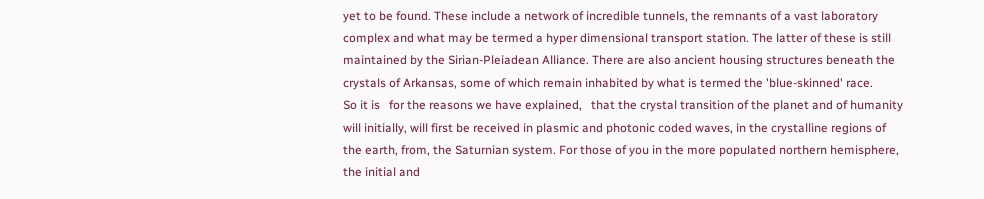yet to be found. These include a network of incredible tunnels, the remnants of a vast laboratory complex and what may be termed a hyper dimensional transport station. The latter of these is still maintained by the Sirian-Pleiadean Alliance. There are also ancient housing structures beneath the crystals of Arkansas, some of which remain inhabited by what is termed the 'blue-skinned' race.
So it is   for the reasons we have explained,   that the crystal transition of the planet and of humanity will initially, will first be received in plasmic and photonic coded waves, in the crystalline regions of the earth, from, the Saturnian system. For those of you in the more populated northern hemisphere, the initial and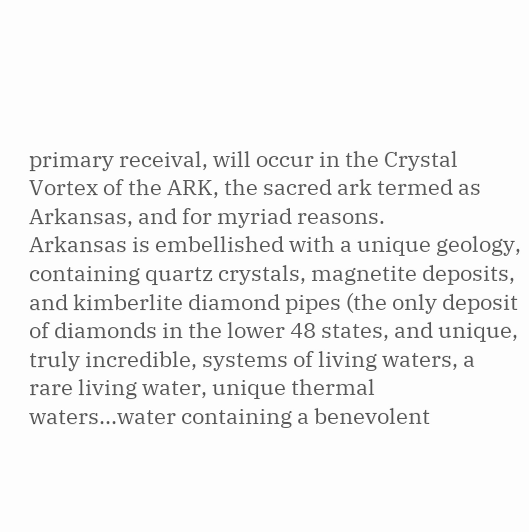primary receival, will occur in the Crystal Vortex of the ARK, the sacred ark termed as Arkansas, and for myriad reasons.
Arkansas is embellished with a unique geology, containing quartz crystals, magnetite deposits, and kimberlite diamond pipes (the only deposit of diamonds in the lower 48 states, and unique, truly incredible, systems of living waters, a rare living water, unique thermal waters...water containing a benevolent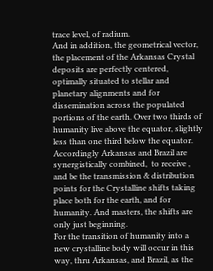trace level, of radium.
And in addition, the geometrical vector, the placement of the Arkansas Crystal deposits are perfectly centered, optimally situated to stellar and planetary alignments and for dissemination across the populated portions of the earth. Over two thirds of humanity live above the equator, slightly less than one third below the equator.
Accordingly Arkansas and Brazil are synergistically combined,  to receive , and be the transmission & distribution points for the Crystalline shifts taking place both for the earth, and for  humanity. And masters, the shifts are only just beginning.
For the transition of humanity into a new crystalline body will occur in this way, thru Arkansas, and Brazil, as the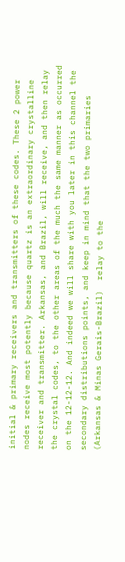initial & primary receivers and transmitters of these codes. These 2 power nodes receive most potently because quartz is an extraordinary crystalline receiver and transmitter. Arkansas, and Brazil, will receive, and then relay the crystal codes, to the other areas of the much the same manner as occurred on the 12-12-12. And indeed we will share with you later in this channel the secondary distributions points, and keep in mind that the two primaries (Arkansas & Minas Gerais-Brazil)  relay to the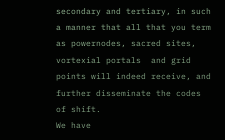secondary and tertiary, in such a manner that all that you term as powernodes, sacred sites, vortexial portals  and grid points will indeed receive, and further disseminate the codes of shift.
We have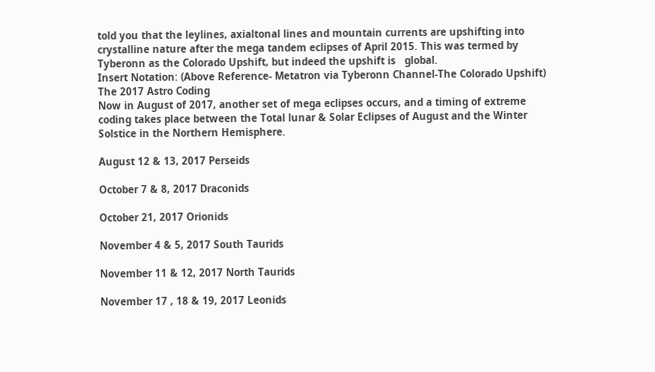told you that the leylines, axialtonal lines and mountain currents are upshifting into crystalline nature after the mega tandem eclipses of April 2015. This was termed by Tyberonn as the Colorado Upshift, but indeed the upshift is   global.
Insert Notation: (Above Reference- Metatron via Tyberonn Channel-The Colorado Upshift)
The 2017 Astro Coding
Now in August of 2017, another set of mega eclipses occurs, and a timing of extreme coding takes place between the Total lunar & Solar Eclipses of August and the Winter Solstice in the Northern Hemisphere.

August 12 & 13, 2017 Perseids

October 7 & 8, 2017 Draconids

October 21, 2017 Orionids

November 4 & 5, 2017 South Taurids

November 11 & 12, 2017 North Taurids

November 17 , 18 & 19, 2017 Leonids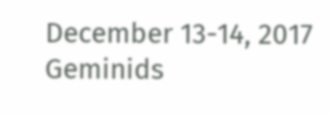December 13-14, 2017 Geminids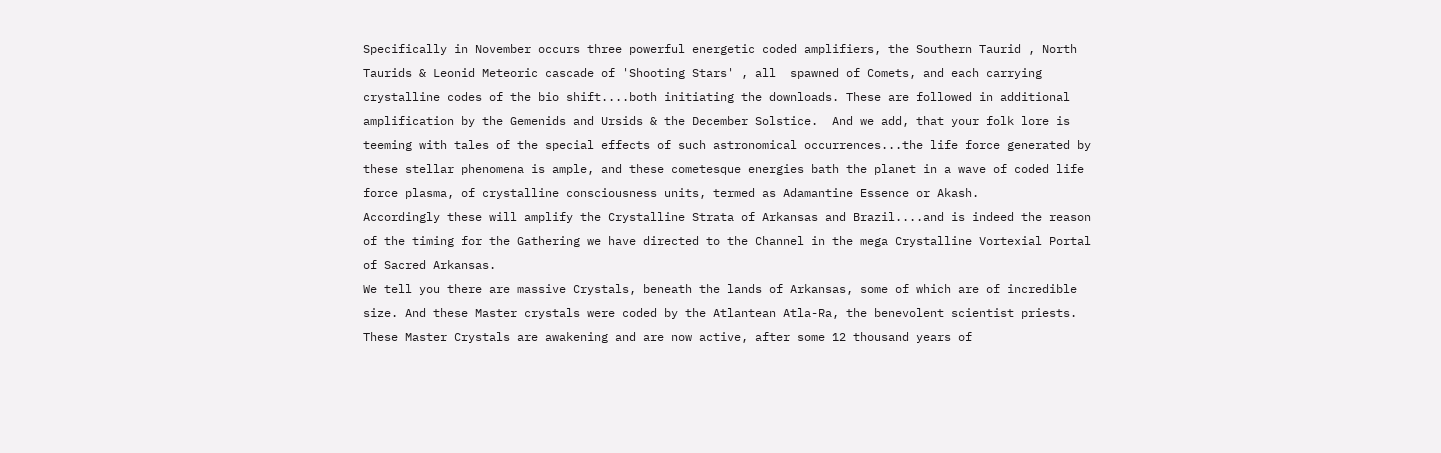Specifically in November occurs three powerful energetic coded amplifiers, the Southern Taurid , North Taurids & Leonid Meteoric cascade of 'Shooting Stars' , all  spawned of Comets, and each carrying crystalline codes of the bio shift....both initiating the downloads. These are followed in additional amplification by the Gemenids and Ursids & the December Solstice.  And we add, that your folk lore is teeming with tales of the special effects of such astronomical occurrences...the life force generated by these stellar phenomena is ample, and these cometesque energies bath the planet in a wave of coded life force plasma, of crystalline consciousness units, termed as Adamantine Essence or Akash.
Accordingly these will amplify the Crystalline Strata of Arkansas and Brazil....and is indeed the reason of the timing for the Gathering we have directed to the Channel in the mega Crystalline Vortexial Portal of Sacred Arkansas.
We tell you there are massive Crystals, beneath the lands of Arkansas, some of which are of incredible size. And these Master crystals were coded by the Atlantean Atla-Ra, the benevolent scientist priests. These Master Crystals are awakening and are now active, after some 12 thousand years of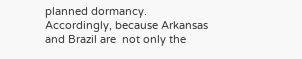planned dormancy.
Accordingly, because Arkansas and Brazil are  not only the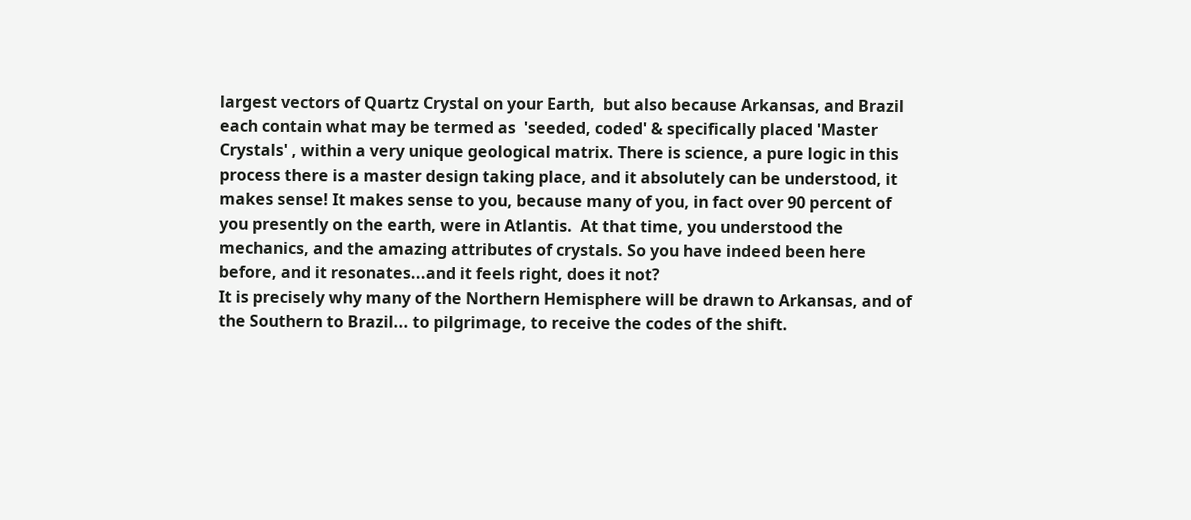largest vectors of Quartz Crystal on your Earth,  but also because Arkansas, and Brazil each contain what may be termed as  'seeded, coded' & specifically placed 'Master Crystals' , within a very unique geological matrix. There is science, a pure logic in this process there is a master design taking place, and it absolutely can be understood, it makes sense! It makes sense to you, because many of you, in fact over 90 percent of you presently on the earth, were in Atlantis.  At that time, you understood the mechanics, and the amazing attributes of crystals. So you have indeed been here before, and it resonates...and it feels right, does it not?
It is precisely why many of the Northern Hemisphere will be drawn to Arkansas, and of the Southern to Brazil... to pilgrimage, to receive the codes of the shift.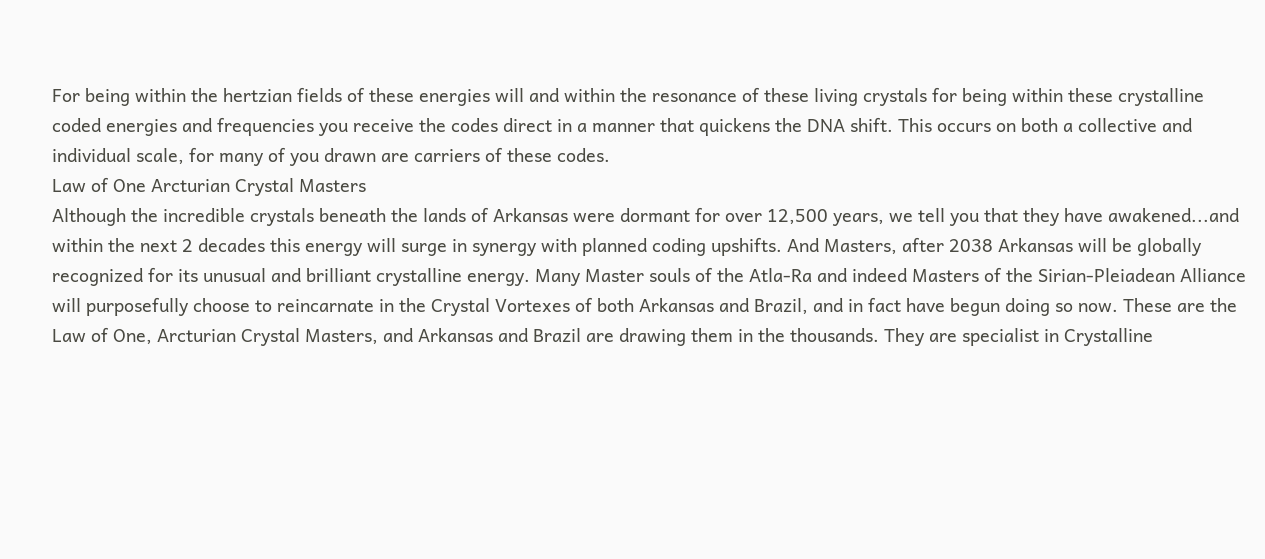For being within the hertzian fields of these energies will and within the resonance of these living crystals for being within these crystalline coded energies and frequencies you receive the codes direct in a manner that quickens the DNA shift. This occurs on both a collective and individual scale, for many of you drawn are carriers of these codes.
Law of One Arcturian Crystal Masters
Although the incredible crystals beneath the lands of Arkansas were dormant for over 12,500 years, we tell you that they have awakened...and within the next 2 decades this energy will surge in synergy with planned coding upshifts. And Masters, after 2038 Arkansas will be globally recognized for its unusual and brilliant crystalline energy. Many Master souls of the Atla-Ra and indeed Masters of the Sirian-Pleiadean Alliance will purposefully choose to reincarnate in the Crystal Vortexes of both Arkansas and Brazil, and in fact have begun doing so now. These are the Law of One, Arcturian Crystal Masters, and Arkansas and Brazil are drawing them in the thousands. They are specialist in Crystalline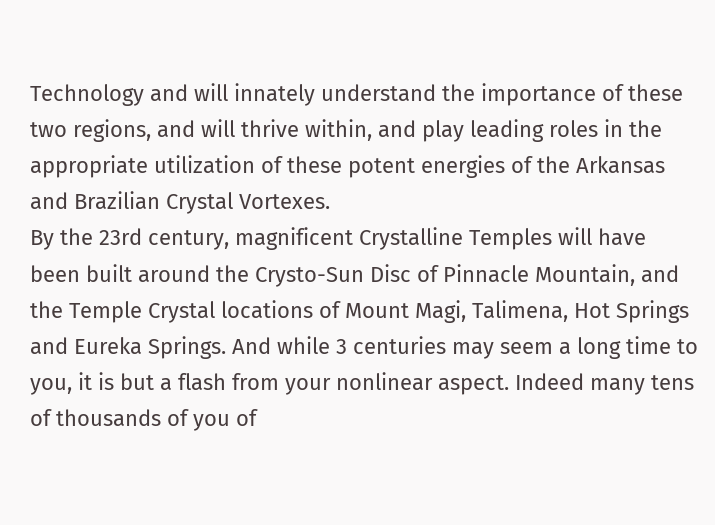Technology and will innately understand the importance of these two regions, and will thrive within, and play leading roles in the appropriate utilization of these potent energies of the Arkansas and Brazilian Crystal Vortexes.
By the 23rd century, magnificent Crystalline Temples will have been built around the Crysto-Sun Disc of Pinnacle Mountain, and the Temple Crystal locations of Mount Magi, Talimena, Hot Springs and Eureka Springs. And while 3 centuries may seem a long time to you, it is but a flash from your nonlinear aspect. Indeed many tens of thousands of you of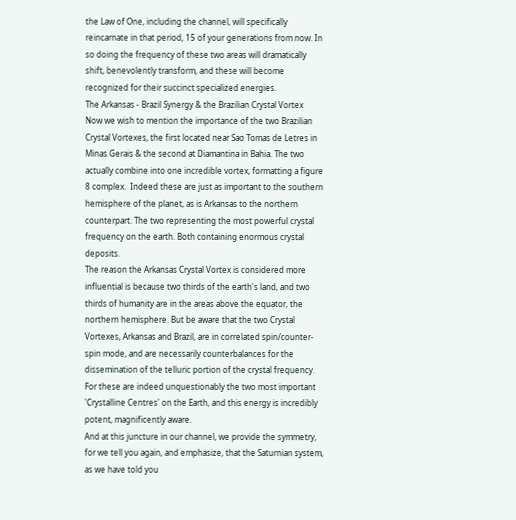the Law of One, including the channel, will specifically reincarnate in that period, 15 of your generations from now. In so doing the frequency of these two areas will dramatically shift, benevolently transform, and these will become recognized for their succinct specialized energies.
The Arkansas - Brazil Synergy & the Brazilian Crystal Vortex
Now we wish to mention the importance of the two Brazilian Crystal Vortexes, the first located near Sao Tomas de Letres in Minas Gerais & the second at Diamantina in Bahia. The two actually combine into one incredible vortex, formatting a figure 8 complex.  Indeed these are just as important to the southern hemisphere of the planet, as is Arkansas to the northern counterpart. The two representing the most powerful crystal frequency on the earth. Both containing enormous crystal deposits.
The reason the Arkansas Crystal Vortex is considered more influential is because two thirds of the earth's land, and two thirds of humanity are in the areas above the equator, the northern hemisphere. But be aware that the two Crystal Vortexes, Arkansas and Brazil, are in correlated spin/counter-spin mode, and are necessarily counterbalances for the dissemination of the telluric portion of the crystal frequency. For these are indeed unquestionably the two most important 'Crystalline Centres' on the Earth, and this energy is incredibly potent, magnificently aware.
And at this juncture in our channel, we provide the symmetry, for we tell you again, and emphasize, that the Saturnian system, as we have told you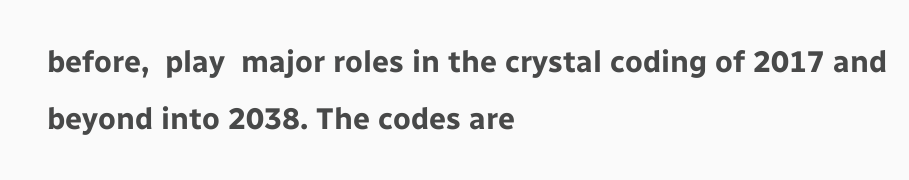before,  play  major roles in the crystal coding of 2017 and beyond into 2038. The codes are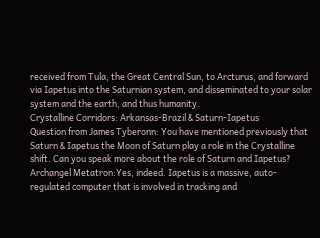received from Tula, the Great Central Sun, to Arcturus, and forward via Iapetus into the Saturnian system, and disseminated to your solar system and the earth, and thus humanity.
Crystalline Corridors: Arkansas-Brazil & Saturn-Iapetus
Question from James Tyberonn: You have mentioned previously that Saturn & Iapetus the Moon of Saturn play a role in the Crystalline shift. Can you speak more about the role of Saturn and Iapetus?
Archangel Metatron:Yes, indeed. Iapetus is a massive, auto-regulated computer that is involved in tracking and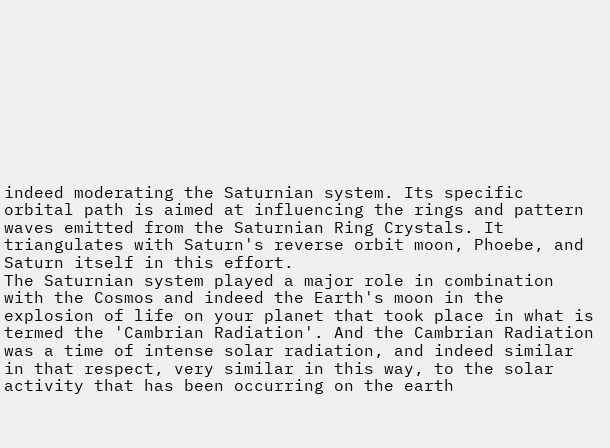indeed moderating the Saturnian system. Its specific orbital path is aimed at influencing the rings and pattern waves emitted from the Saturnian Ring Crystals. It triangulates with Saturn's reverse orbit moon, Phoebe, and Saturn itself in this effort.
The Saturnian system played a major role in combination with the Cosmos and indeed the Earth's moon in the explosion of life on your planet that took place in what is termed the 'Cambrian Radiation'. And the Cambrian Radiation was a time of intense solar radiation, and indeed similar in that respect, very similar in this way, to the solar activity that has been occurring on the earth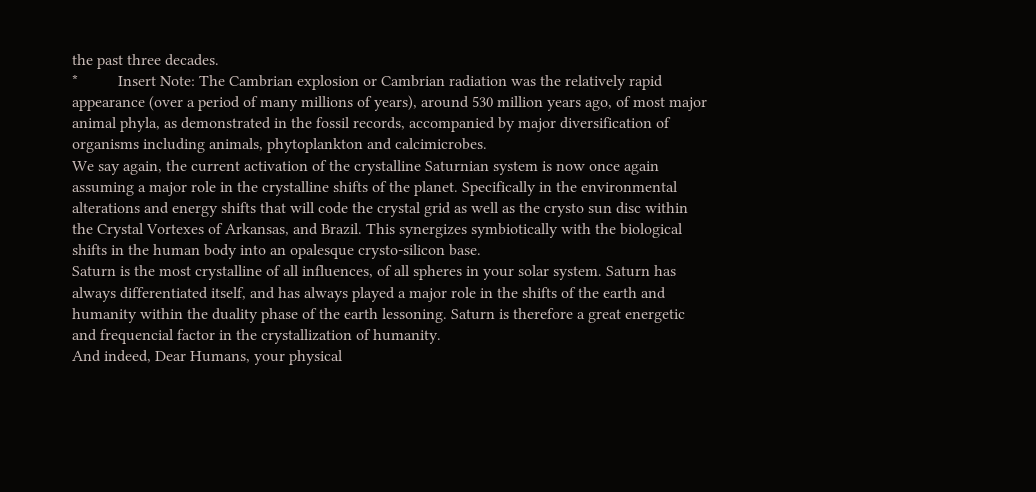the past three decades.
*          Insert Note: The Cambrian explosion or Cambrian radiation was the relatively rapid appearance (over a period of many millions of years), around 530 million years ago, of most major animal phyla, as demonstrated in the fossil records, accompanied by major diversification of organisms including animals, phytoplankton and calcimicrobes.
We say again, the current activation of the crystalline Saturnian system is now once again assuming a major role in the crystalline shifts of the planet. Specifically in the environmental alterations and energy shifts that will code the crystal grid as well as the crysto sun disc within the Crystal Vortexes of Arkansas, and Brazil. This synergizes symbiotically with the biological shifts in the human body into an opalesque crysto-silicon base.
Saturn is the most crystalline of all influences, of all spheres in your solar system. Saturn has always differentiated itself, and has always played a major role in the shifts of the earth and humanity within the duality phase of the earth lessoning. Saturn is therefore a great energetic and frequencial factor in the crystallization of humanity.
And indeed, Dear Humans, your physical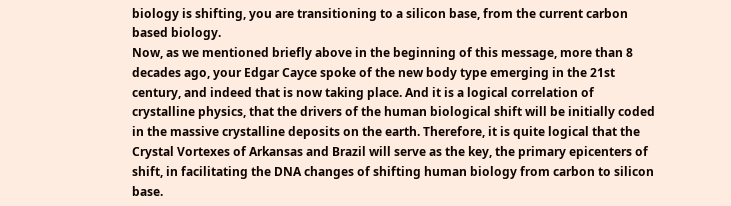biology is shifting, you are transitioning to a silicon base, from the current carbon based biology.
Now, as we mentioned briefly above in the beginning of this message, more than 8 decades ago, your Edgar Cayce spoke of the new body type emerging in the 21st century, and indeed that is now taking place. And it is a logical correlation of crystalline physics, that the drivers of the human biological shift will be initially coded in the massive crystalline deposits on the earth. Therefore, it is quite logical that the Crystal Vortexes of Arkansas and Brazil will serve as the key, the primary epicenters of shift, in facilitating the DNA changes of shifting human biology from carbon to silicon base.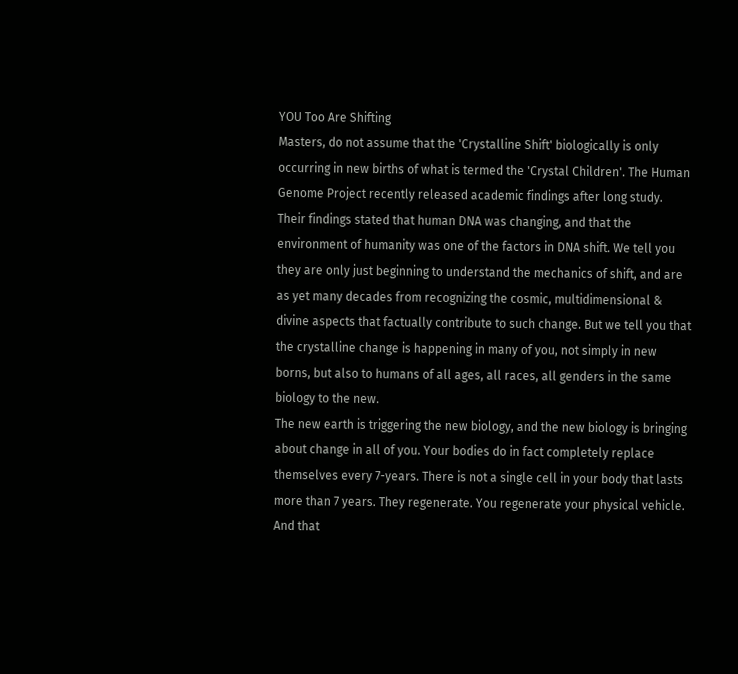YOU Too Are Shifting
Masters, do not assume that the 'Crystalline Shift' biologically is only occurring in new births of what is termed the 'Crystal Children'. The Human Genome Project recently released academic findings after long study. Their findings stated that human DNA was changing, and that the environment of humanity was one of the factors in DNA shift. We tell you they are only just beginning to understand the mechanics of shift, and are as yet many decades from recognizing the cosmic, multidimensional & divine aspects that factually contribute to such change. But we tell you that the crystalline change is happening in many of you, not simply in new borns, but also to humans of all ages, all races, all genders in the same biology to the new.
The new earth is triggering the new biology, and the new biology is bringing about change in all of you. Your bodies do in fact completely replace themselves every 7-years. There is not a single cell in your body that lasts more than 7 years. They regenerate. You regenerate your physical vehicle. And that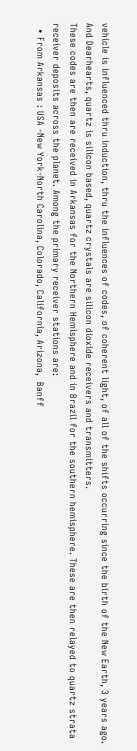vehicle is influenced thru induction, thru the influences of codes, of coherent light, of all of the shifts occurring since the birth of the New Earth, 3 years ago.
And Dearhearts, quartz is silicon based, quartz crystals are silicon dioxide receivers and transmitters.
These codes are then are received in Arkansas for the Northern Hemisphere and in Brazil for the southern hemisphere. These are then relayed to quartz strata receiver deposits across the planet. Among the primary receiver stations are:
  • From Arkansas : USA -New York-North Carolina, Colorado, California, Arizona,  Banff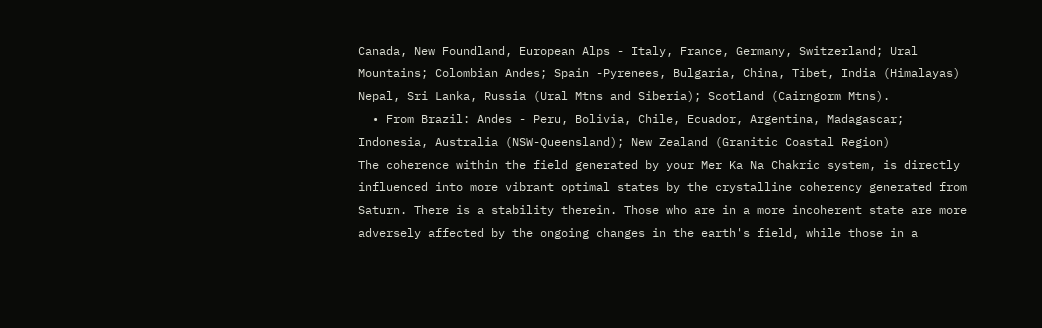Canada, New Foundland, European Alps - Italy, France, Germany, Switzerland; Ural Mountains; Colombian Andes; Spain -Pyrenees, Bulgaria, China, Tibet, India (Himalayas) Nepal, Sri Lanka, Russia (Ural Mtns and Siberia); Scotland (Cairngorm Mtns).
  • From Brazil: Andes - Peru, Bolivia, Chile, Ecuador, Argentina, Madagascar; Indonesia, Australia (NSW-Queensland); New Zealand (Granitic Coastal Region)
The coherence within the field generated by your Mer Ka Na Chakric system, is directly influenced into more vibrant optimal states by the crystalline coherency generated from Saturn. There is a stability therein. Those who are in a more incoherent state are more adversely affected by the ongoing changes in the earth's field, while those in a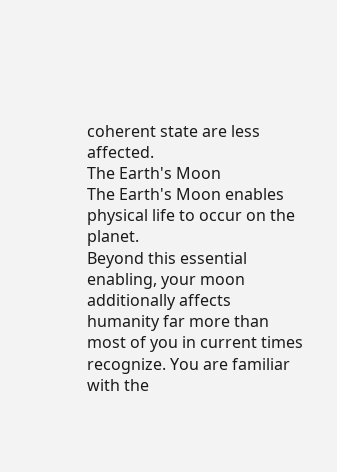coherent state are less affected.
The Earth's Moon
The Earth's Moon enables physical life to occur on the planet.
Beyond this essential enabling, your moon additionally affects humanity far more than most of you in current times recognize. You are familiar with the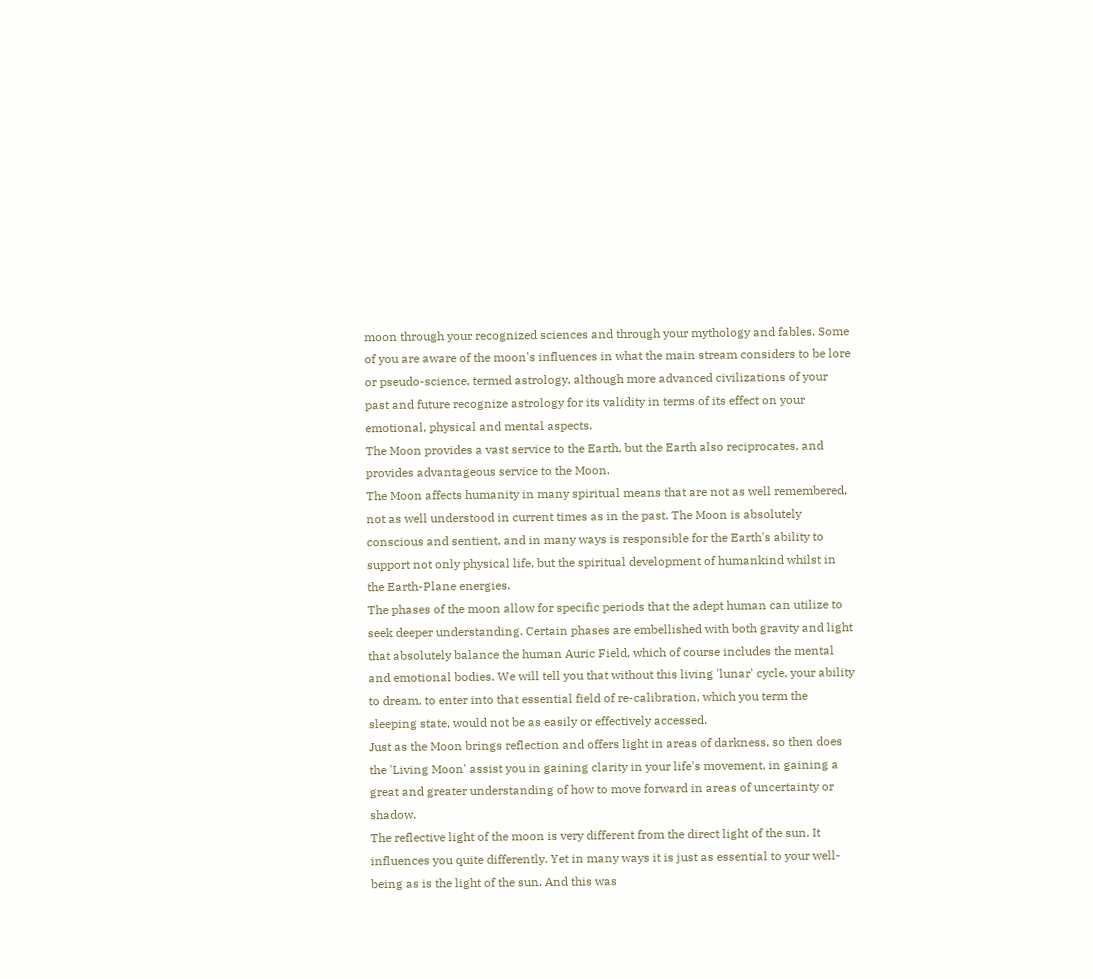moon through your recognized sciences and through your mythology and fables. Some of you are aware of the moon's influences in what the main stream considers to be lore or pseudo-science, termed astrology, although more advanced civilizations of your past and future recognize astrology for its validity in terms of its effect on your emotional, physical and mental aspects.
The Moon provides a vast service to the Earth, but the Earth also reciprocates, and provides advantageous service to the Moon.
The Moon affects humanity in many spiritual means that are not as well remembered, not as well understood in current times as in the past. The Moon is absolutely conscious and sentient, and in many ways is responsible for the Earth's ability to support not only physical life, but the spiritual development of humankind whilst in the Earth-Plane energies.
The phases of the moon allow for specific periods that the adept human can utilize to seek deeper understanding. Certain phases are embellished with both gravity and light that absolutely balance the human Auric Field, which of course includes the mental and emotional bodies. We will tell you that without this living 'lunar' cycle, your ability to dream, to enter into that essential field of re-calibration, which you term the sleeping state, would not be as easily or effectively accessed.
Just as the Moon brings reflection and offers light in areas of darkness, so then does the 'Living Moon' assist you in gaining clarity in your life's movement, in gaining a great and greater understanding of how to move forward in areas of uncertainty or shadow.
The reflective light of the moon is very different from the direct light of the sun. It influences you quite differently. Yet in many ways it is just as essential to your well-being as is the light of the sun. And this was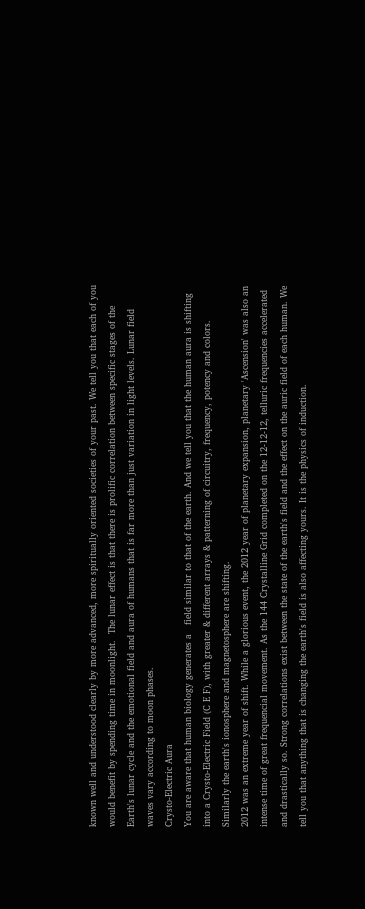known well and understood clearly by more advanced, more spiritually oriented societies of your past. We tell you that each of you would benefit by spending time in moonlight.  The lunar effect is that there is prolific correlation between specific stages of the Earth's lunar cycle and the emotional field and aura of humans that is far more than just variation in light levels. Lunar field waves vary according to moon phases.
Crysto-Electric Aura
You are aware that human biology generates a   field similar to that of the earth. And we tell you that the human aura is shifting into a Crysto-Electric Field (C E F), with greater & different arrays & patterning of circuitry, frequency, potency and colors. Similarly the earth's ionosphere and magnetosphere are shifting.
2012 was an extreme year of shift. While a glorious event, the 2012 year of planetary expansion, planetary 'Ascension' was also an intense time of great frequencial movement. As the 144 Crystalline Grid completed on the 12-12-12, telluric frequencies accelerated and drastically so. Strong correlations exist between the state of the earth's field and the effect on the auric field of each human. We tell you that anything that is changing the earth's field is also affecting yours. It is the physics of induction.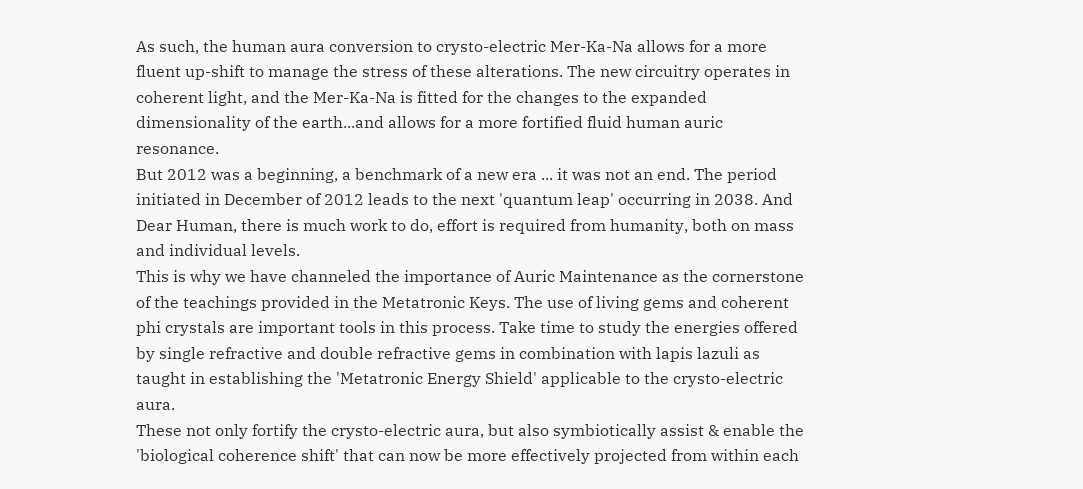As such, the human aura conversion to crysto-electric Mer-Ka-Na allows for a more fluent up-shift to manage the stress of these alterations. The new circuitry operates in coherent light, and the Mer-Ka-Na is fitted for the changes to the expanded dimensionality of the earth...and allows for a more fortified fluid human auric resonance.
But 2012 was a beginning, a benchmark of a new era ... it was not an end. The period initiated in December of 2012 leads to the next 'quantum leap' occurring in 2038. And Dear Human, there is much work to do, effort is required from humanity, both on mass and individual levels.
This is why we have channeled the importance of Auric Maintenance as the cornerstone of the teachings provided in the Metatronic Keys. The use of living gems and coherent phi crystals are important tools in this process. Take time to study the energies offered by single refractive and double refractive gems in combination with lapis lazuli as taught in establishing the 'Metatronic Energy Shield' applicable to the crysto-electric aura.
These not only fortify the crysto-electric aura, but also symbiotically assist & enable the 'biological coherence shift' that can now be more effectively projected from within each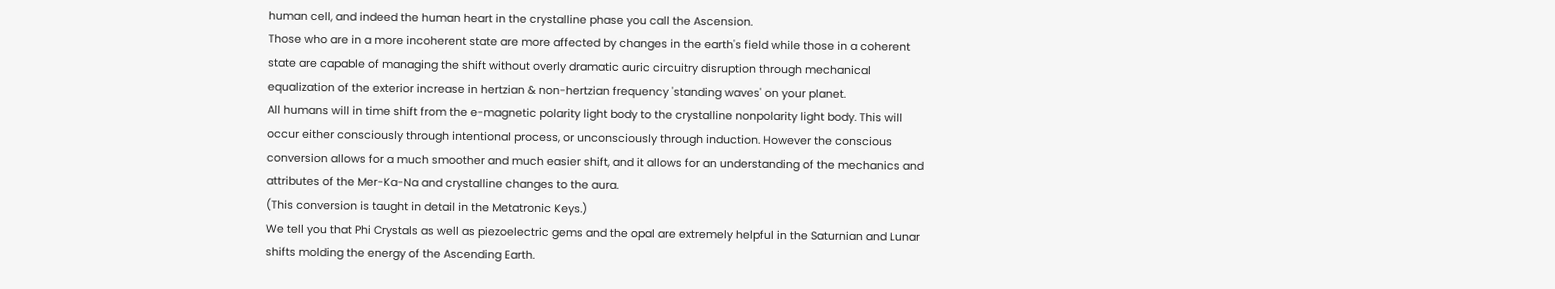human cell, and indeed the human heart in the crystalline phase you call the Ascension.
Those who are in a more incoherent state are more affected by changes in the earth's field while those in a coherent state are capable of managing the shift without overly dramatic auric circuitry disruption through mechanical equalization of the exterior increase in hertzian & non-hertzian frequency 'standing waves' on your planet.
All humans will in time shift from the e-magnetic polarity light body to the crystalline nonpolarity light body. This will occur either consciously through intentional process, or unconsciously through induction. However the conscious conversion allows for a much smoother and much easier shift, and it allows for an understanding of the mechanics and attributes of the Mer-Ka-Na and crystalline changes to the aura.
(This conversion is taught in detail in the Metatronic Keys.)
We tell you that Phi Crystals as well as piezoelectric gems and the opal are extremely helpful in the Saturnian and Lunar shifts molding the energy of the Ascending Earth.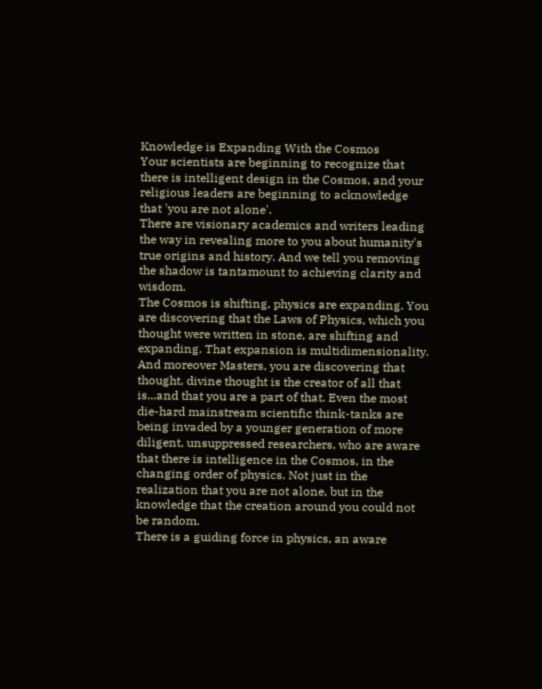Knowledge is Expanding With the Cosmos
Your scientists are beginning to recognize that there is intelligent design in the Cosmos, and your religious leaders are beginning to acknowledge that 'you are not alone'.
There are visionary academics and writers leading the way in revealing more to you about humanity's true origins and history. And we tell you removing the shadow is tantamount to achieving clarity and wisdom.
The Cosmos is shifting, physics are expanding. You are discovering that the Laws of Physics, which you thought were written in stone, are shifting and expanding. That expansion is multidimensionality. And moreover Masters, you are discovering that thought, divine thought is the creator of all that is...and that you are a part of that. Even the most die-hard mainstream scientific think-tanks are being invaded by a younger generation of more diligent, unsuppressed researchers, who are aware that there is intelligence in the Cosmos, in the changing order of physics. Not just in the realization that you are not alone, but in the knowledge that the creation around you could not be random.
There is a guiding force in physics, an aware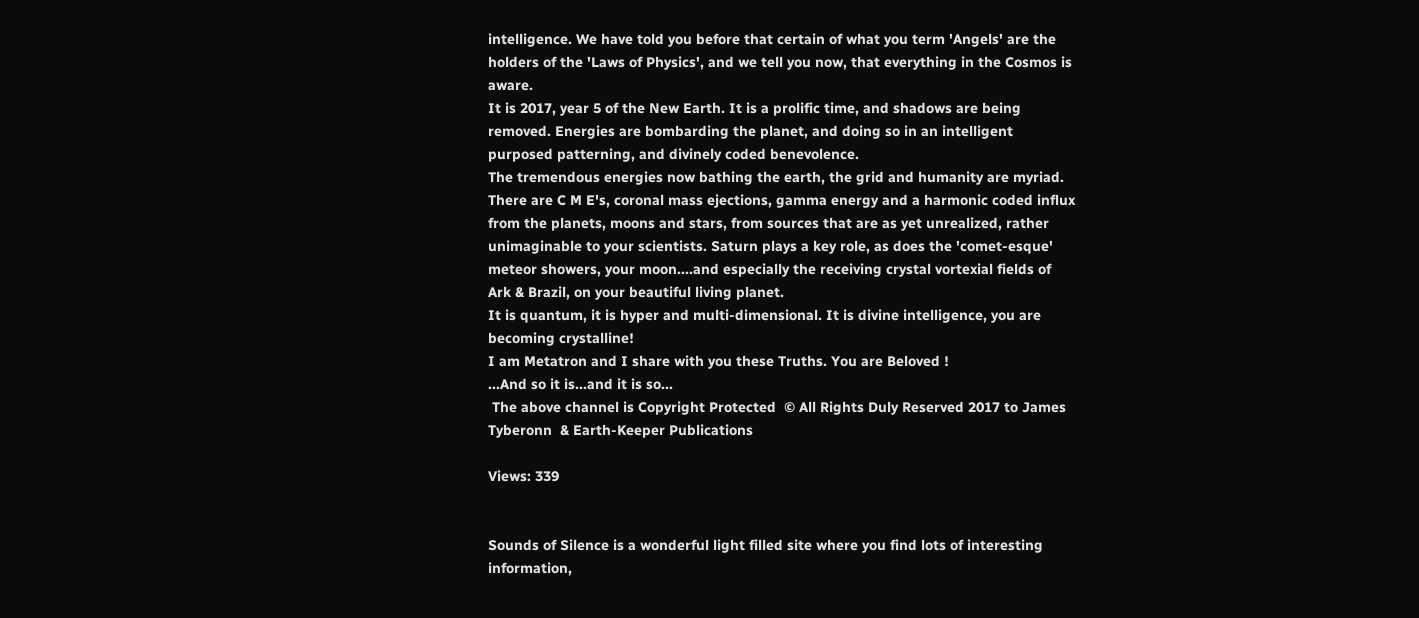intelligence. We have told you before that certain of what you term 'Angels' are the holders of the 'Laws of Physics', and we tell you now, that everything in the Cosmos is aware.
It is 2017, year 5 of the New Earth. It is a prolific time, and shadows are being removed. Energies are bombarding the planet, and doing so in an intelligent purposed patterning, and divinely coded benevolence.
The tremendous energies now bathing the earth, the grid and humanity are myriad. There are C M E's, coronal mass ejections, gamma energy and a harmonic coded influx from the planets, moons and stars, from sources that are as yet unrealized, rather unimaginable to your scientists. Saturn plays a key role, as does the 'comet-esque' meteor showers, your moon....and especially the receiving crystal vortexial fields of Ark & Brazil, on your beautiful living planet.
It is quantum, it is hyper and multi-dimensional. It is divine intelligence, you are becoming crystalline!
I am Metatron and I share with you these Truths. You are Beloved !
...And so it is...and it is so...
 The above channel is Copyright Protected  © All Rights Duly Reserved 2017 to James Tyberonn  & Earth-Keeper Publications

Views: 339


Sounds of Silence is a wonderful light filled site where you find lots of interesting information,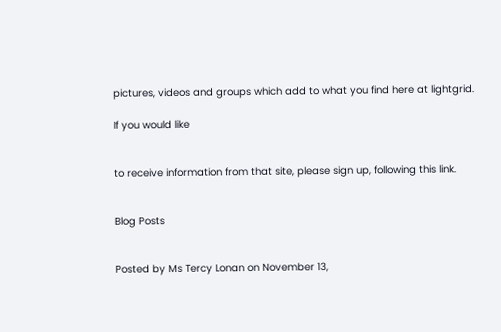pictures, videos and groups which add to what you find here at lightgrid.

If you would like


to receive information from that site, please sign up, following this link.


Blog Posts


Posted by Ms Tercy Lonan on November 13,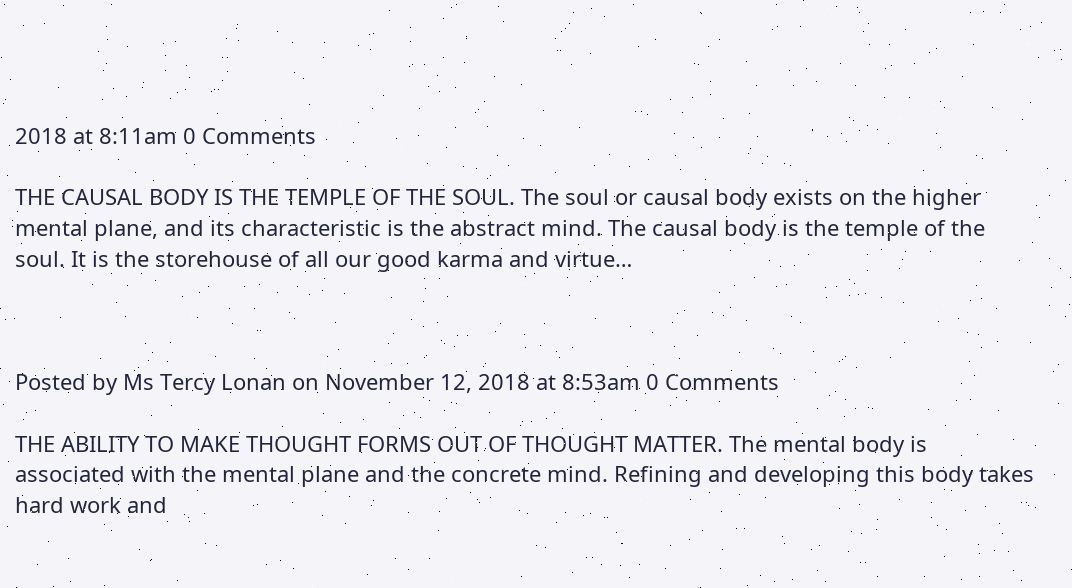2018 at 8:11am 0 Comments

THE CAUSAL BODY IS THE TEMPLE OF THE SOUL. The soul or causal body exists on the higher mental plane, and its characteristic is the abstract mind. The causal body is the temple of the soul. It is the storehouse of all our good karma and virtue…



Posted by Ms Tercy Lonan on November 12, 2018 at 8:53am 0 Comments

THE ABILITY TO MAKE THOUGHT FORMS OUT OF THOUGHT MATTER. The mental body is associated with the mental plane and the concrete mind. Refining and developing this body takes hard work and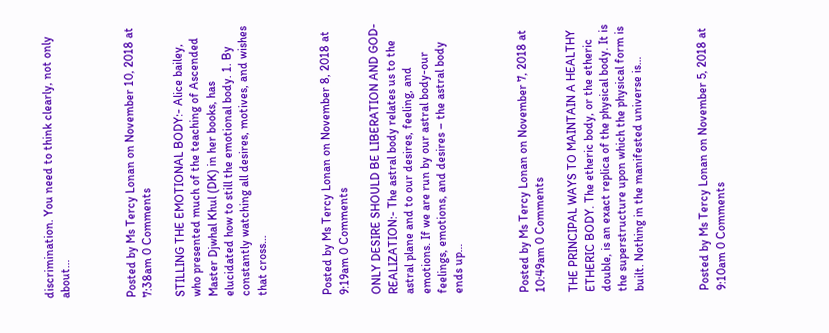discrimination. You need to think clearly, not only about…



Posted by Ms Tercy Lonan on November 10, 2018 at 7:38am 0 Comments

STILLING THE EMOTIONAL BODY:- Alice bailey, who presented much of the teaching of Ascended Master Djwhal Khul (DK) in her books, has elucidated how to still the emotional body. 1. By constantly watching all desires, motives, and wishes that cross…



Posted by Ms Tercy Lonan on November 8, 2018 at 9:19am 0 Comments

ONLY DESIRE SHOULD BE LIBERATION AND GOD-REALIZATION:- The astral body relates us to the astral plane and to our desires, feeling, and emotions. If we are run by our astral body-our feelings, emotions, and desires – the astral body ends up…



Posted by Ms Tercy Lonan on November 7, 2018 at 10:49am 0 Comments

THE PRINCIPAL WAYS TO MAINTAIN A HEALTHY ETHERIC BODY. The etheric body, or the etheric double, is an exact replica of the physical body. It is the superstructure upon which the physical form is built. Nothing in the manifested universe is…



Posted by Ms Tercy Lonan on November 5, 2018 at 9:10am 0 Comments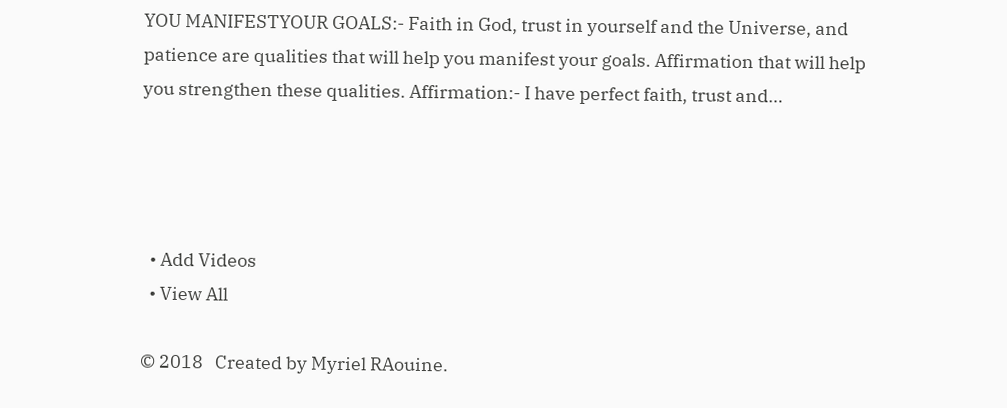YOU MANIFESTYOUR GOALS:- Faith in God, trust in yourself and the Universe, and patience are qualities that will help you manifest your goals. Affirmation that will help you strengthen these qualities. Affirmation:- I have perfect faith, trust and…




  • Add Videos
  • View All

© 2018   Created by Myriel RAouine.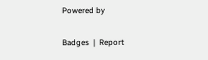Powered by

Badges  |  Report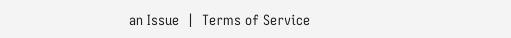an Issue  |  Terms of Service